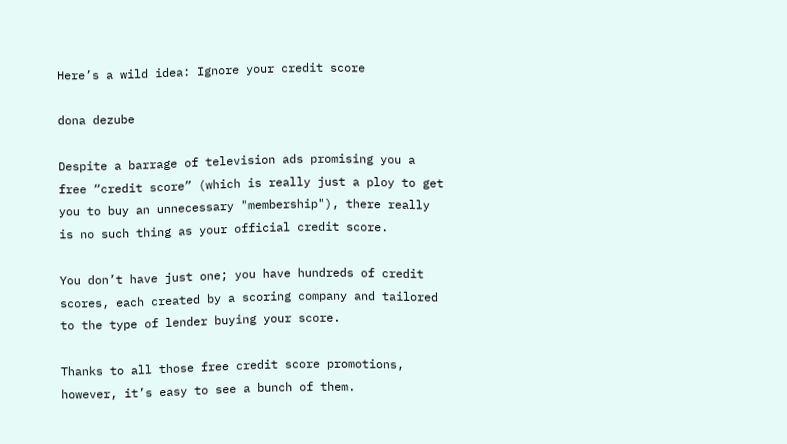Here’s a wild idea: Ignore your credit score

dona dezube

Despite a barrage of television ads promising you a free “credit score” (which is really just a ploy to get you to buy an unnecessary "membership"), there really is no such thing as your official credit score.

You don’t have just one; you have hundreds of credit scores, each created by a scoring company and tailored to the type of lender buying your score.

Thanks to all those free credit score promotions, however, it’s easy to see a bunch of them.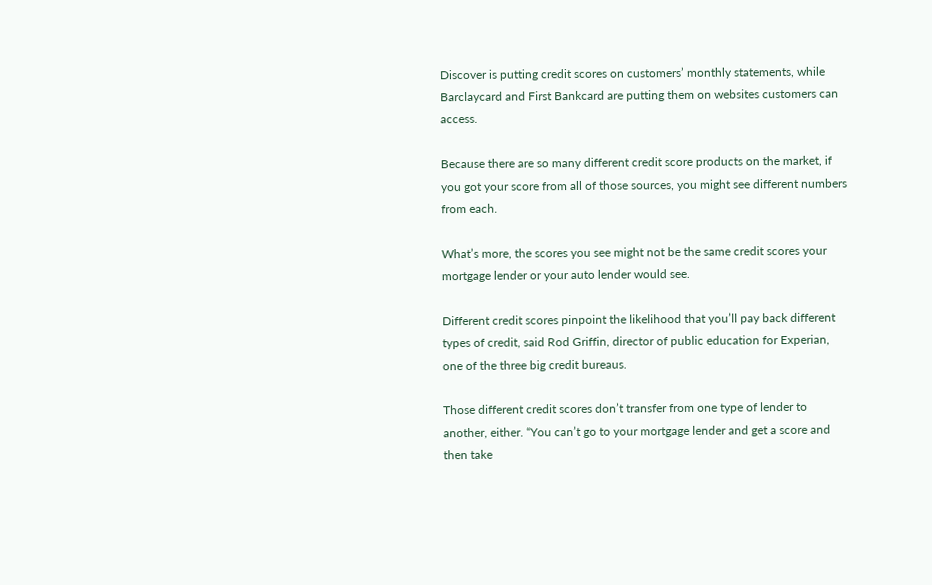Discover is putting credit scores on customers’ monthly statements, while Barclaycard and First Bankcard are putting them on websites customers can access.

Because there are so many different credit score products on the market, if you got your score from all of those sources, you might see different numbers from each.

What’s more, the scores you see might not be the same credit scores your mortgage lender or your auto lender would see.

Different credit scores pinpoint the likelihood that you’ll pay back different types of credit, said Rod Griffin, director of public education for Experian, one of the three big credit bureaus.

Those different credit scores don’t transfer from one type of lender to another, either. “You can’t go to your mortgage lender and get a score and then take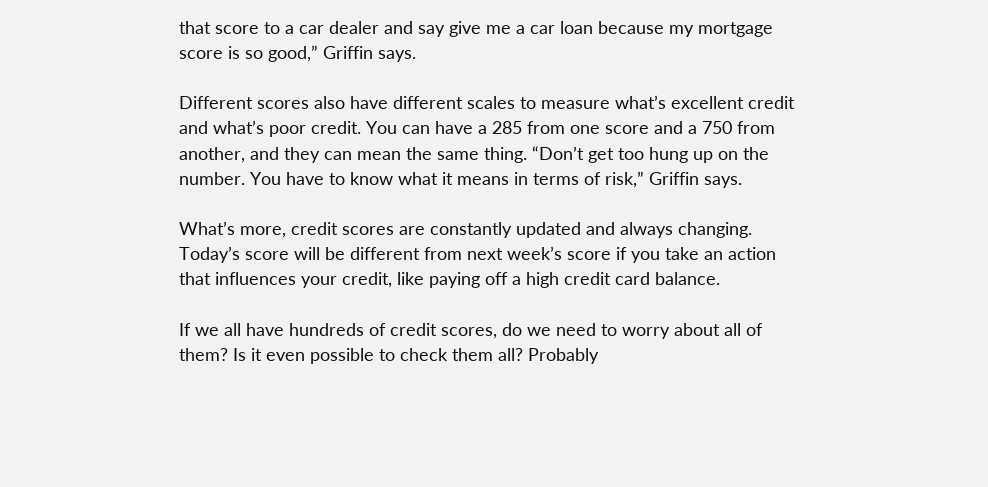that score to a car dealer and say give me a car loan because my mortgage score is so good,” Griffin says.

Different scores also have different scales to measure what’s excellent credit and what’s poor credit. You can have a 285 from one score and a 750 from another, and they can mean the same thing. “Don’t get too hung up on the number. You have to know what it means in terms of risk,” Griffin says.

What’s more, credit scores are constantly updated and always changing. Today’s score will be different from next week’s score if you take an action that influences your credit, like paying off a high credit card balance.

If we all have hundreds of credit scores, do we need to worry about all of them? Is it even possible to check them all? Probably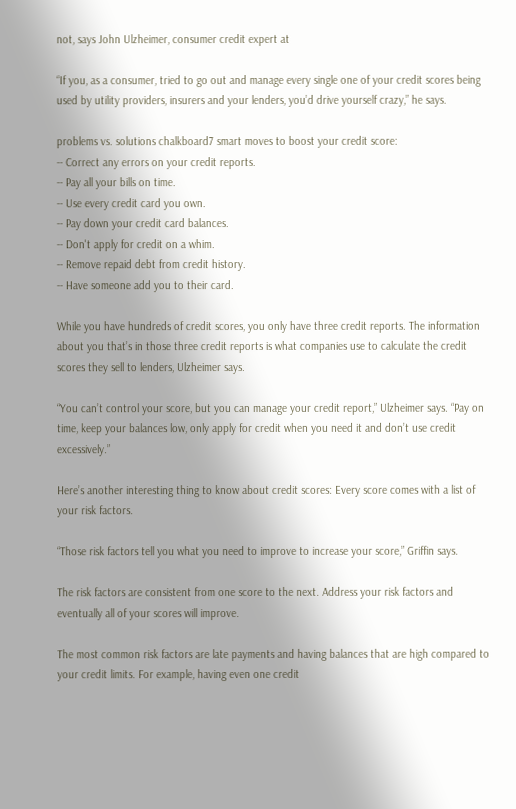not, says John Ulzheimer, consumer credit expert at

“If you, as a consumer, tried to go out and manage every single one of your credit scores being used by utility providers, insurers and your lenders, you’d drive yourself crazy,” he says.

problems vs. solutions chalkboard7 smart moves to boost your credit score:
-- Correct any errors on your credit reports.
-- Pay all your bills on time.
-- Use every credit card you own.
-- Pay down your credit card balances.
-- Don't apply for credit on a whim.
-- Remove repaid debt from credit history.
-- Have someone add you to their card.

While you have hundreds of credit scores, you only have three credit reports. The information about you that’s in those three credit reports is what companies use to calculate the credit scores they sell to lenders, Ulzheimer says.

“You can’t control your score, but you can manage your credit report,” Ulzheimer says. “Pay on time, keep your balances low, only apply for credit when you need it and don’t use credit excessively.”

Here’s another interesting thing to know about credit scores: Every score comes with a list of your risk factors.

“Those risk factors tell you what you need to improve to increase your score,” Griffin says.

The risk factors are consistent from one score to the next. Address your risk factors and eventually all of your scores will improve.

The most common risk factors are late payments and having balances that are high compared to your credit limits. For example, having even one credit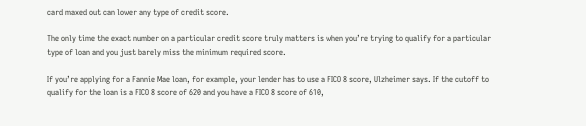card maxed out can lower any type of credit score.

The only time the exact number on a particular credit score truly matters is when you’re trying to qualify for a particular type of loan and you just barely miss the minimum required score.

If you’re applying for a Fannie Mae loan, for example, your lender has to use a FICO 8 score, Ulzheimer says. If the cutoff to qualify for the loan is a FICO 8 score of 620 and you have a FICO 8 score of 610,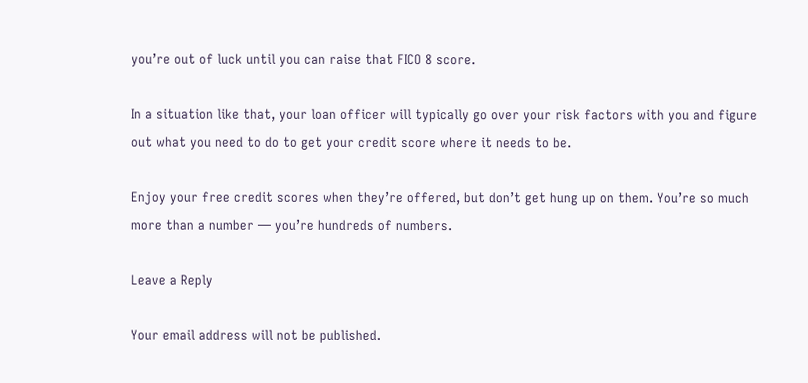you’re out of luck until you can raise that FICO 8 score.

In a situation like that, your loan officer will typically go over your risk factors with you and figure out what you need to do to get your credit score where it needs to be.

Enjoy your free credit scores when they’re offered, but don’t get hung up on them. You’re so much more than a number — you’re hundreds of numbers.

Leave a Reply

Your email address will not be published.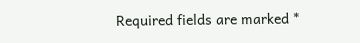Required fields are marked *